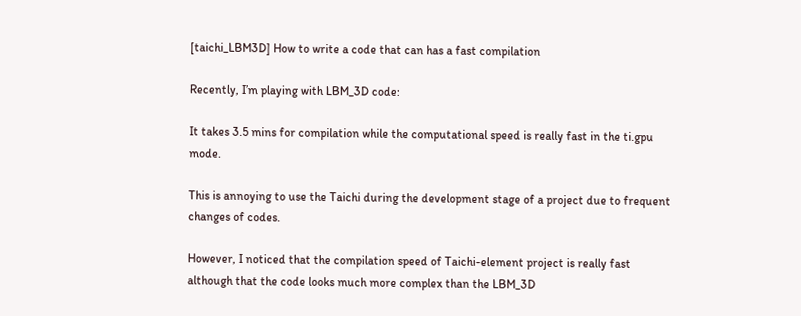[taichi_LBM3D] How to write a code that can has a fast compilation

Recently, I’m playing with LBM_3D code:

It takes 3.5 mins for compilation while the computational speed is really fast in the ti.gpu mode.

This is annoying to use the Taichi during the development stage of a project due to frequent changes of codes.

However, I noticed that the compilation speed of Taichi-element project is really fast although that the code looks much more complex than the LBM_3D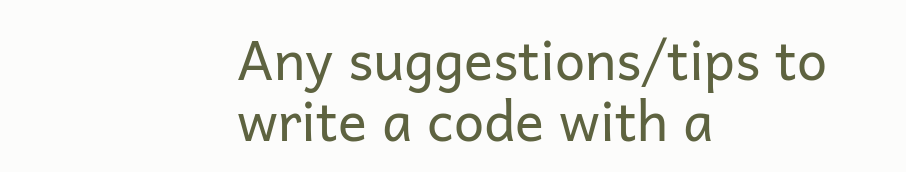Any suggestions/tips to write a code with a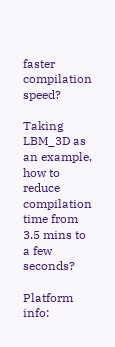faster compilation speed?

Taking LBM_3D as an example, how to reduce compilation time from 3.5 mins to a few seconds?

Platform info: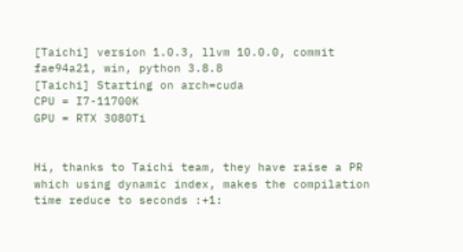[Taichi] version 1.0.3, llvm 10.0.0, commit fae94a21, win, python 3.8.8
[Taichi] Starting on arch=cuda
CPU = I7-11700K
GPU = RTX 3080Ti


Hi, thanks to Taichi team, they have raise a PR which using dynamic index, makes the compilation time reduce to seconds :+1: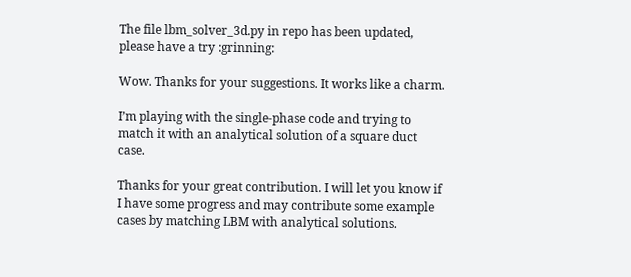The file lbm_solver_3d.py in repo has been updated, please have a try :grinning:

Wow. Thanks for your suggestions. It works like a charm.

I’m playing with the single-phase code and trying to match it with an analytical solution of a square duct case.

Thanks for your great contribution. I will let you know if I have some progress and may contribute some example cases by matching LBM with analytical solutions.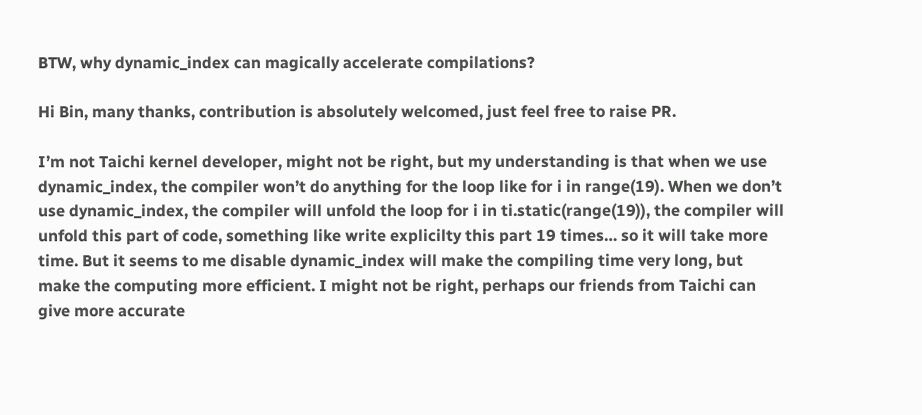BTW, why dynamic_index can magically accelerate compilations?

Hi Bin, many thanks, contribution is absolutely welcomed, just feel free to raise PR.

I’m not Taichi kernel developer, might not be right, but my understanding is that when we use dynamic_index, the compiler won’t do anything for the loop like for i in range(19). When we don’t use dynamic_index, the compiler will unfold the loop for i in ti.static(range(19)), the compiler will unfold this part of code, something like write explicilty this part 19 times… so it will take more time. But it seems to me disable dynamic_index will make the compiling time very long, but make the computing more efficient. I might not be right, perhaps our friends from Taichi can give more accurate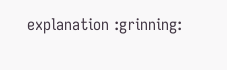explanation :grinning: